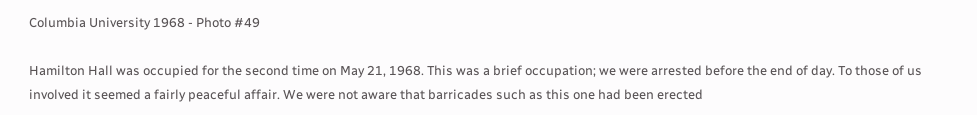Columbia University 1968 - Photo #49

Hamilton Hall was occupied for the second time on May 21, 1968. This was a brief occupation; we were arrested before the end of day. To those of us involved it seemed a fairly peaceful affair. We were not aware that barricades such as this one had been erected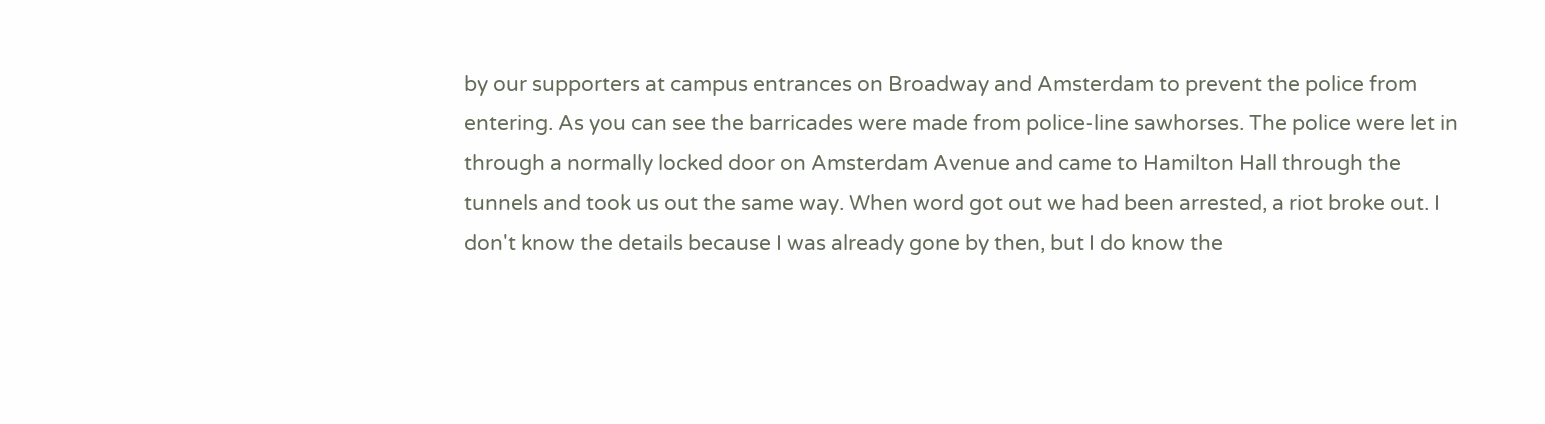by our supporters at campus entrances on Broadway and Amsterdam to prevent the police from entering. As you can see the barricades were made from police-line sawhorses. The police were let in through a normally locked door on Amsterdam Avenue and came to Hamilton Hall through the tunnels and took us out the same way. When word got out we had been arrested, a riot broke out. I don't know the details because I was already gone by then, but I do know the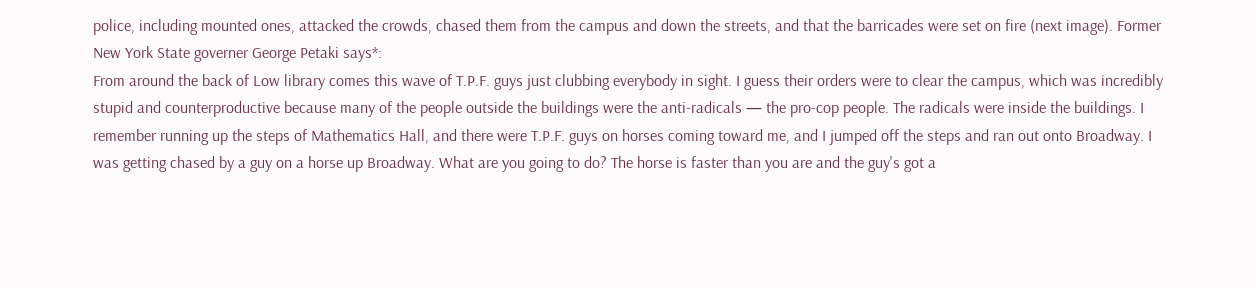police, including mounted ones, attacked the crowds, chased them from the campus and down the streets, and that the barricades were set on fire (next image). Former New York State governer George Petaki says*:
From around the back of Low library comes this wave of T.P.F. guys just clubbing everybody in sight. I guess their orders were to clear the campus, which was incredibly stupid and counterproductive because many of the people outside the buildings were the anti-radicals — the pro-cop people. The radicals were inside the buildings. I remember running up the steps of Mathematics Hall, and there were T.P.F. guys on horses coming toward me, and I jumped off the steps and ran out onto Broadway. I was getting chased by a guy on a horse up Broadway. What are you going to do? The horse is faster than you are and the guy's got a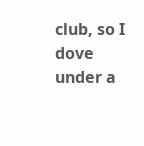club, so I dove under a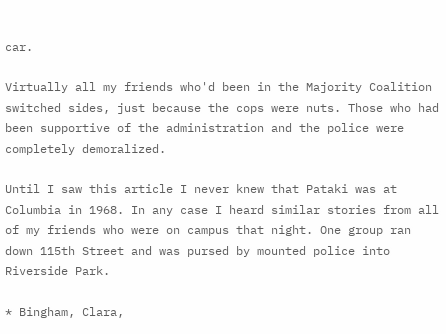car.

Virtually all my friends who'd been in the Majority Coalition switched sides, just because the cops were nuts. Those who had been supportive of the administration and the police were completely demoralized.

Until I saw this article I never knew that Pataki was at Columbia in 1968. In any case I heard similar stories from all of my friends who were on campus that night. One group ran down 115th Street and was pursed by mounted police into Riverside Park.

* Bingham, Clara,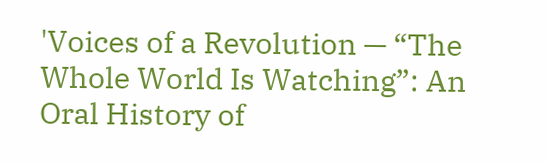'Voices of a Revolution — “The Whole World Is Watching”: An Oral History of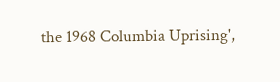the 1968 Columbia Uprising',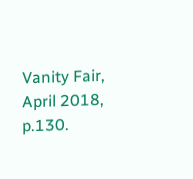Vanity Fair, April 2018, p.130.